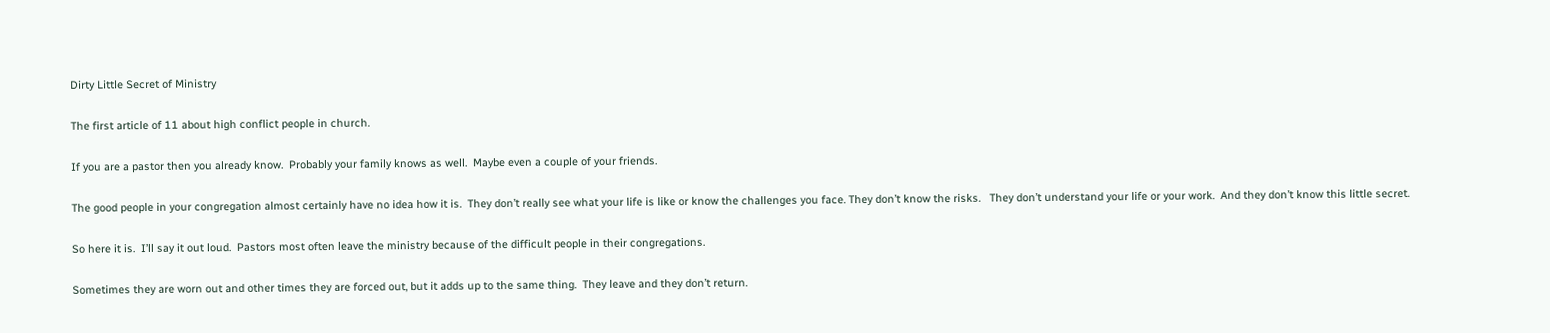Dirty Little Secret of Ministry

The first article of 11 about high conflict people in church.

If you are a pastor then you already know.  Probably your family knows as well.  Maybe even a couple of your friends.

The good people in your congregation almost certainly have no idea how it is.  They don’t really see what your life is like or know the challenges you face. They don’t know the risks.   They don’t understand your life or your work.  And they don’t know this little secret.

So here it is.  I’ll say it out loud.  Pastors most often leave the ministry because of the difficult people in their congregations.

Sometimes they are worn out and other times they are forced out, but it adds up to the same thing.  They leave and they don’t return.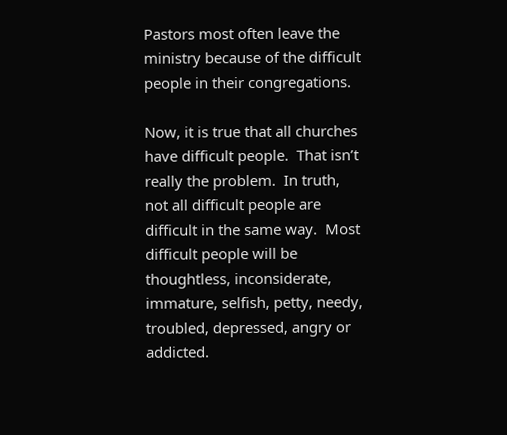Pastors most often leave the ministry because of the difficult people in their congregations.

Now, it is true that all churches have difficult people.  That isn’t really the problem.  In truth, not all difficult people are difficult in the same way.  Most difficult people will be thoughtless, inconsiderate, immature, selfish, petty, needy, troubled, depressed, angry or addicted.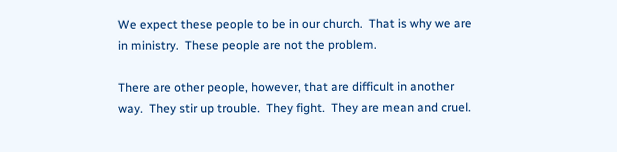We expect these people to be in our church.  That is why we are in ministry.  These people are not the problem.

There are other people, however, that are difficult in another way.  They stir up trouble.  They fight.  They are mean and cruel.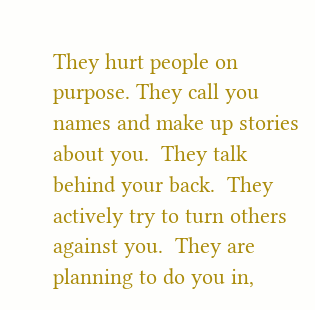They hurt people on purpose. They call you names and make up stories about you.  They talk behind your back.  They actively try to turn others against you.  They are planning to do you in,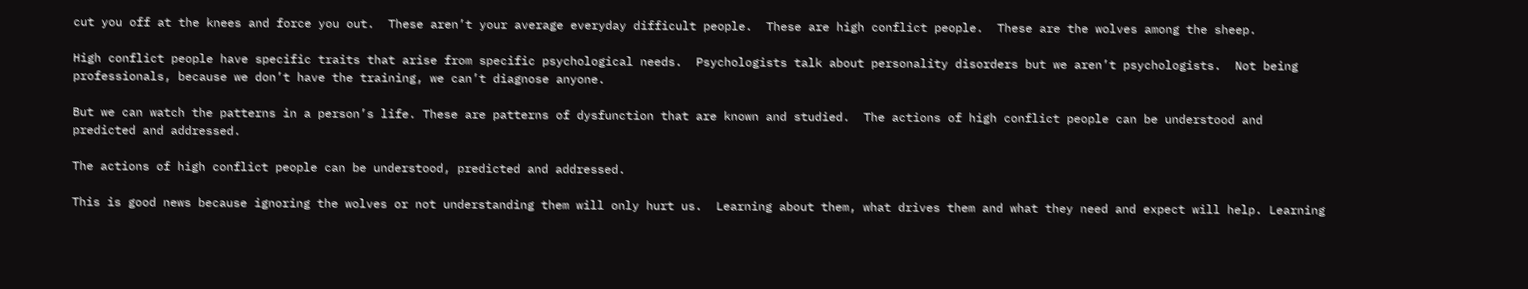cut you off at the knees and force you out.  These aren’t your average everyday difficult people.  These are high conflict people.  These are the wolves among the sheep.

High conflict people have specific traits that arise from specific psychological needs.  Psychologists talk about personality disorders but we aren’t psychologists.  Not being professionals, because we don’t have the training, we can’t diagnose anyone.

But we can watch the patterns in a person’s life. These are patterns of dysfunction that are known and studied.  The actions of high conflict people can be understood and predicted and addressed.

The actions of high conflict people can be understood, predicted and addressed.

This is good news because ignoring the wolves or not understanding them will only hurt us.  Learning about them, what drives them and what they need and expect will help. Learning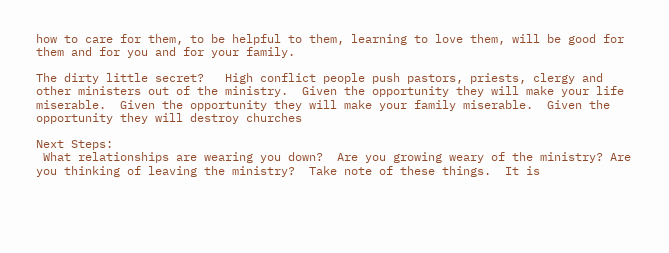how to care for them, to be helpful to them, learning to love them, will be good for them and for you and for your family.

The dirty little secret?   High conflict people push pastors, priests, clergy and other ministers out of the ministry.  Given the opportunity they will make your life miserable.  Given the opportunity they will make your family miserable.  Given the opportunity they will destroy churches

Next Steps:
 What relationships are wearing you down?  Are you growing weary of the ministry? Are you thinking of leaving the ministry?  Take note of these things.  It is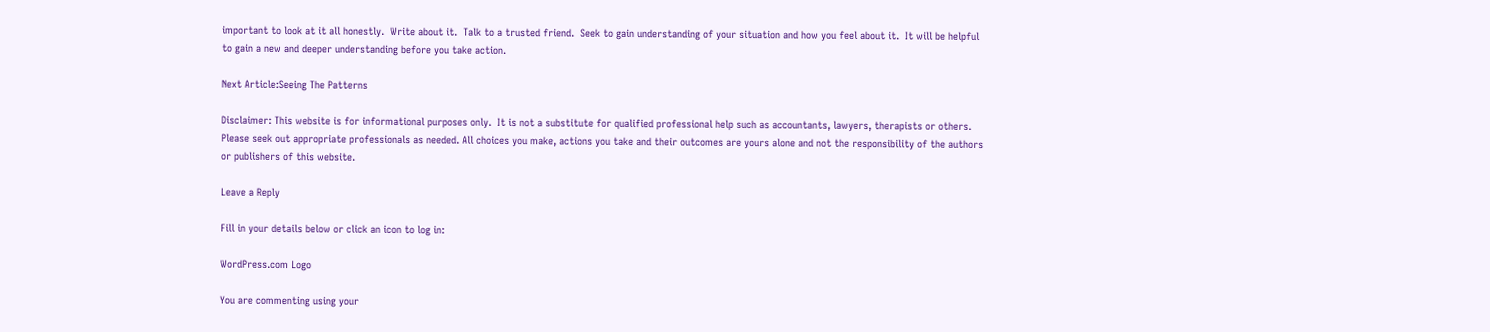important to look at it all honestly.  Write about it.  Talk to a trusted friend.  Seek to gain understanding of your situation and how you feel about it.  It will be helpful to gain a new and deeper understanding before you take action.

Next Article:Seeing The Patterns

Disclaimer: This website is for informational purposes only.  It is not a substitute for qualified professional help such as accountants, lawyers, therapists or others. Please seek out appropriate professionals as needed. All choices you make, actions you take and their outcomes are yours alone and not the responsibility of the authors or publishers of this website.

Leave a Reply

Fill in your details below or click an icon to log in:

WordPress.com Logo

You are commenting using your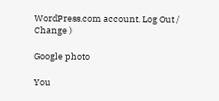WordPress.com account. Log Out /  Change )

Google photo

You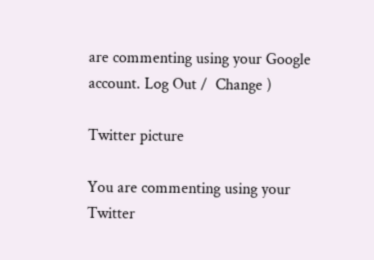are commenting using your Google account. Log Out /  Change )

Twitter picture

You are commenting using your Twitter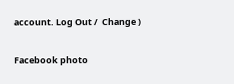account. Log Out /  Change )

Facebook photo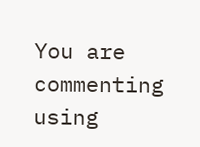You are commenting using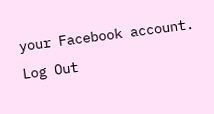your Facebook account. Log Out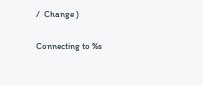/  Change )

Connecting to %s